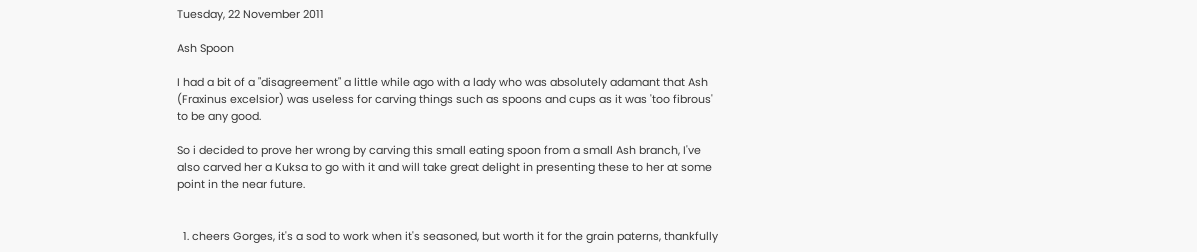Tuesday, 22 November 2011

Ash Spoon

I had a bit of a "disagreement" a little while ago with a lady who was absolutely adamant that Ash (Fraxinus excelsior) was useless for carving things such as spoons and cups as it was 'too fibrous' to be any good.

So i decided to prove her wrong by carving this small eating spoon from a small Ash branch, I've also carved her a Kuksa to go with it and will take great delight in presenting these to her at some point in the near future.


  1. cheers Gorges, it's a sod to work when it's seasoned, but worth it for the grain paterns, thankfully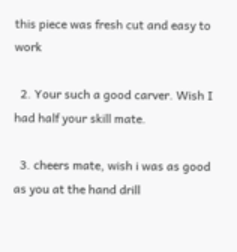this piece was fresh cut and easy to work

  2. Your such a good carver. Wish I had half your skill mate.

  3. cheers mate, wish i was as good as you at the hand drill